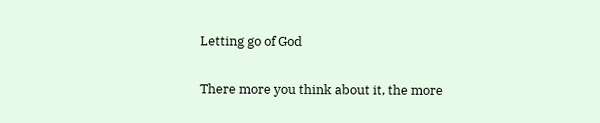Letting go of God

There more you think about it, the more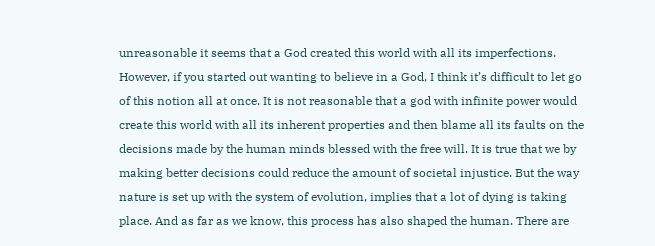unreasonable it seems that a God created this world with all its imperfections. However, if you started out wanting to believe in a God, I think it’s difficult to let go of this notion all at once. It is not reasonable that a god with infinite power would create this world with all its inherent properties and then blame all its faults on the decisions made by the human minds blessed with the free will. It is true that we by making better decisions could reduce the amount of societal injustice. But the way nature is set up with the system of evolution, implies that a lot of dying is taking place. And as far as we know, this process has also shaped the human. There are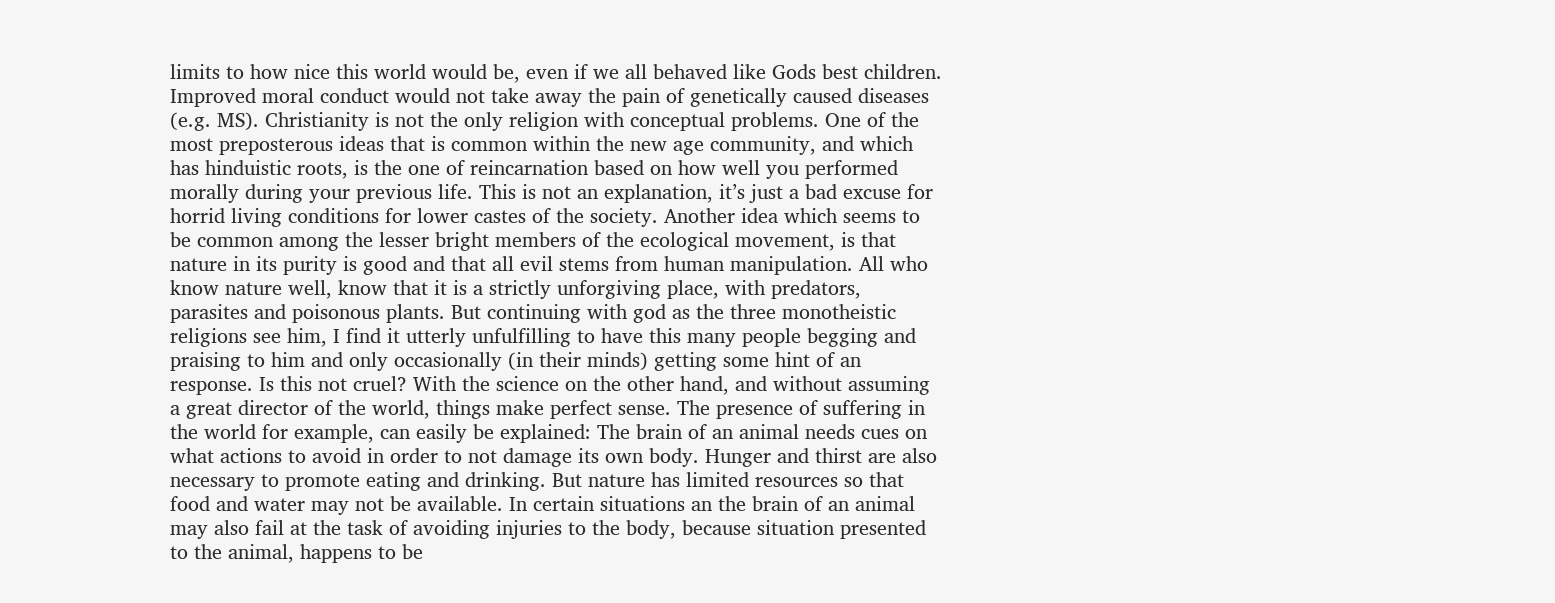limits to how nice this world would be, even if we all behaved like Gods best children. Improved moral conduct would not take away the pain of genetically caused diseases (e.g. MS). Christianity is not the only religion with conceptual problems. One of the most preposterous ideas that is common within the new age community, and which has hinduistic roots, is the one of reincarnation based on how well you performed morally during your previous life. This is not an explanation, it’s just a bad excuse for horrid living conditions for lower castes of the society. Another idea which seems to be common among the lesser bright members of the ecological movement, is that nature in its purity is good and that all evil stems from human manipulation. All who know nature well, know that it is a strictly unforgiving place, with predators, parasites and poisonous plants. But continuing with god as the three monotheistic religions see him, I find it utterly unfulfilling to have this many people begging and praising to him and only occasionally (in their minds) getting some hint of an response. Is this not cruel? With the science on the other hand, and without assuming a great director of the world, things make perfect sense. The presence of suffering in the world for example, can easily be explained: The brain of an animal needs cues on what actions to avoid in order to not damage its own body. Hunger and thirst are also necessary to promote eating and drinking. But nature has limited resources so that food and water may not be available. In certain situations an the brain of an animal may also fail at the task of avoiding injuries to the body, because situation presented to the animal, happens to be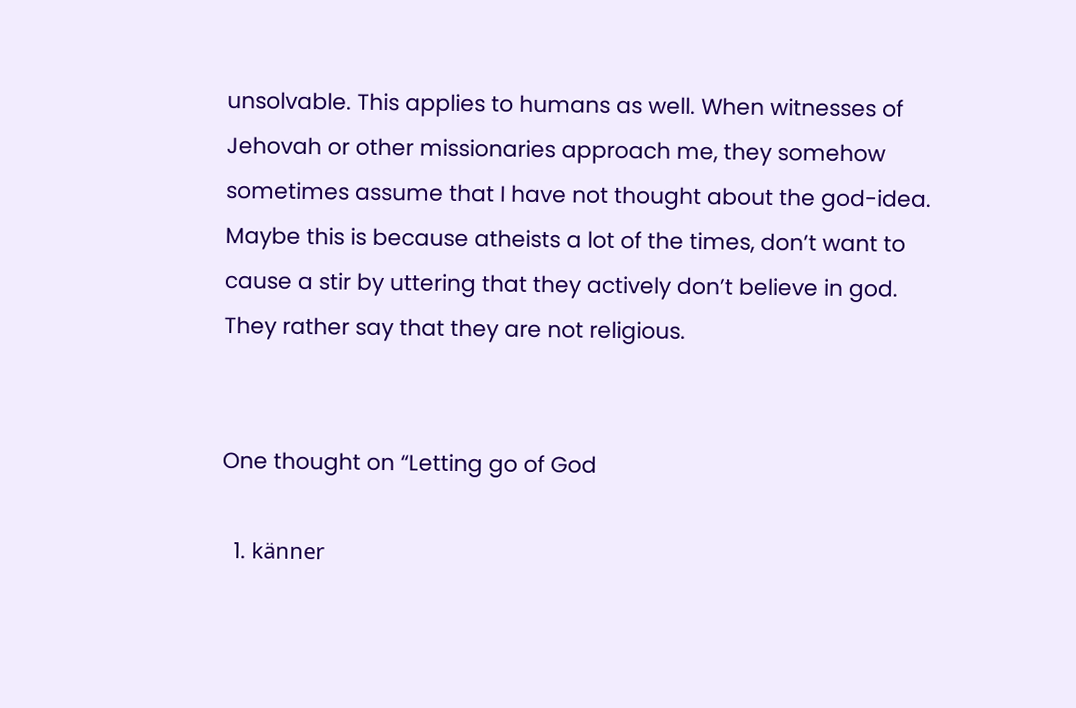unsolvable. This applies to humans as well. When witnesses of Jehovah or other missionaries approach me, they somehow sometimes assume that I have not thought about the god-idea. Maybe this is because atheists a lot of the times, don’t want to cause a stir by uttering that they actively don’t believe in god. They rather say that they are not religious.


One thought on “Letting go of God

  1. känner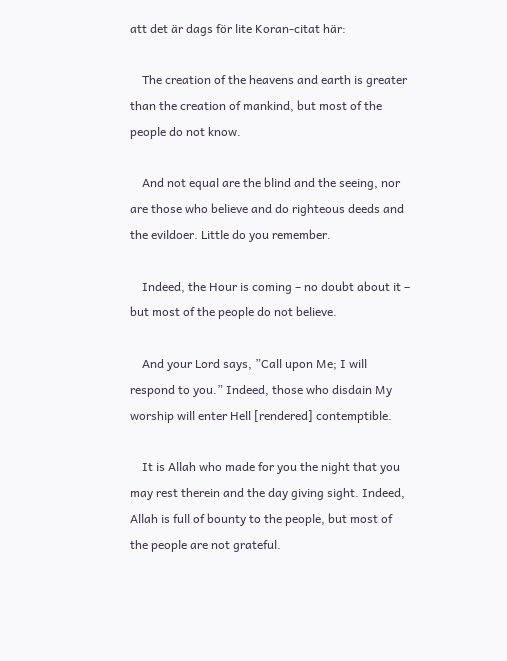att det är dags för lite Koran-citat här:

    The creation of the heavens and earth is greater than the creation of mankind, but most of the people do not know.

    And not equal are the blind and the seeing, nor are those who believe and do righteous deeds and the evildoer. Little do you remember.

    Indeed, the Hour is coming – no doubt about it – but most of the people do not believe.

    And your Lord says, ”Call upon Me; I will respond to you.” Indeed, those who disdain My worship will enter Hell [rendered] contemptible.

    It is Allah who made for you the night that you may rest therein and the day giving sight. Indeed, Allah is full of bounty to the people, but most of the people are not grateful.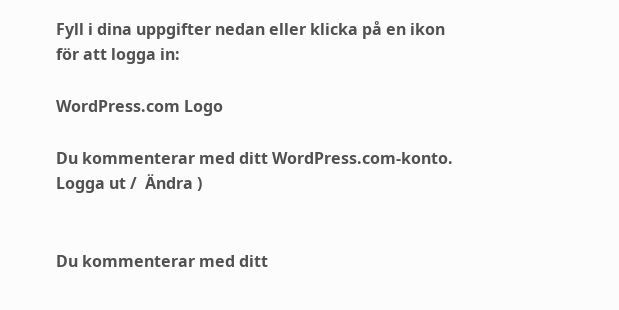Fyll i dina uppgifter nedan eller klicka på en ikon för att logga in:

WordPress.com Logo

Du kommenterar med ditt WordPress.com-konto. Logga ut /  Ändra )


Du kommenterar med ditt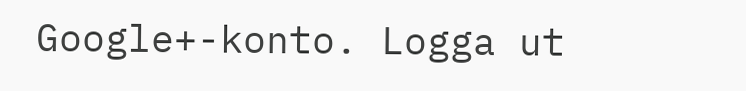Google+-konto. Logga ut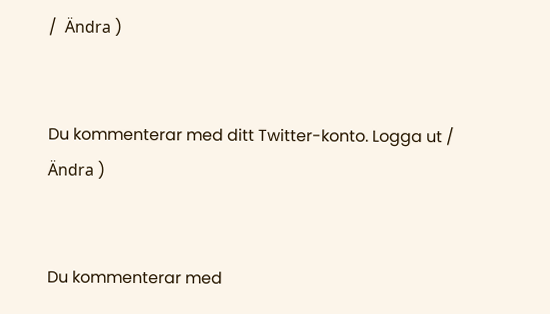/  Ändra )


Du kommenterar med ditt Twitter-konto. Logga ut /  Ändra )


Du kommenterar med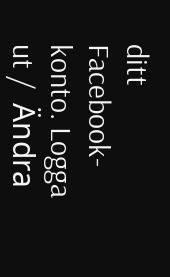ditt Facebook-konto. Logga ut /  Ändra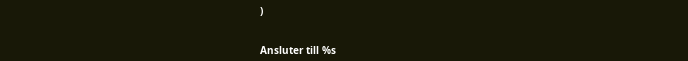)


Ansluter till %s